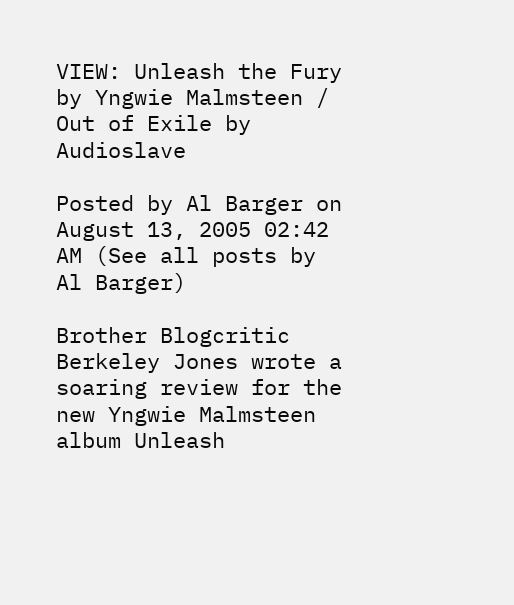VIEW: Unleash the Fury by Yngwie Malmsteen / Out of Exile by Audioslave

Posted by Al Barger on August 13, 2005 02:42 AM (See all posts by Al Barger)

Brother Blogcritic Berkeley Jones wrote a soaring review for the new Yngwie Malmsteen album Unleash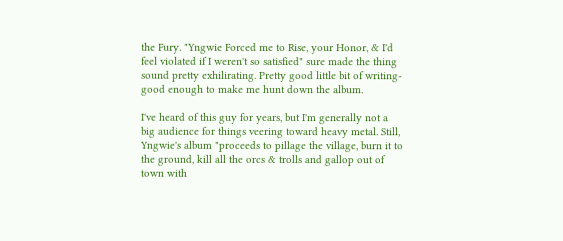the Fury. "Yngwie Forced me to Rise, your Honor, & I'd feel violated if I weren't so satisfied" sure made the thing sound pretty exhilirating. Pretty good little bit of writing- good enough to make me hunt down the album.

I've heard of this guy for years, but I'm generally not a big audience for things veering toward heavy metal. Still, Yngwie's album "proceeds to pillage the village, burn it to the ground, kill all the orcs & trolls and gallop out of town with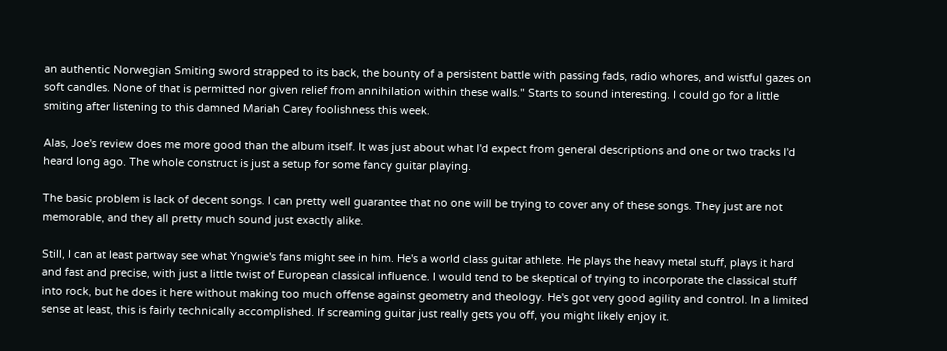an authentic Norwegian Smiting sword strapped to its back, the bounty of a persistent battle with passing fads, radio whores, and wistful gazes on soft candles. None of that is permitted nor given relief from annihilation within these walls." Starts to sound interesting. I could go for a little smiting after listening to this damned Mariah Carey foolishness this week.

Alas, Joe's review does me more good than the album itself. It was just about what I'd expect from general descriptions and one or two tracks I'd heard long ago. The whole construct is just a setup for some fancy guitar playing.

The basic problem is lack of decent songs. I can pretty well guarantee that no one will be trying to cover any of these songs. They just are not memorable, and they all pretty much sound just exactly alike.

Still, I can at least partway see what Yngwie's fans might see in him. He's a world class guitar athlete. He plays the heavy metal stuff, plays it hard and fast and precise, with just a little twist of European classical influence. I would tend to be skeptical of trying to incorporate the classical stuff into rock, but he does it here without making too much offense against geometry and theology. He's got very good agility and control. In a limited sense at least, this is fairly technically accomplished. If screaming guitar just really gets you off, you might likely enjoy it.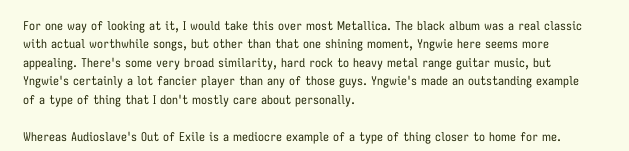For one way of looking at it, I would take this over most Metallica. The black album was a real classic with actual worthwhile songs, but other than that one shining moment, Yngwie here seems more appealing. There's some very broad similarity, hard rock to heavy metal range guitar music, but Yngwie's certainly a lot fancier player than any of those guys. Yngwie's made an outstanding example of a type of thing that I don't mostly care about personally.

Whereas Audioslave's Out of Exile is a mediocre example of a type of thing closer to home for me.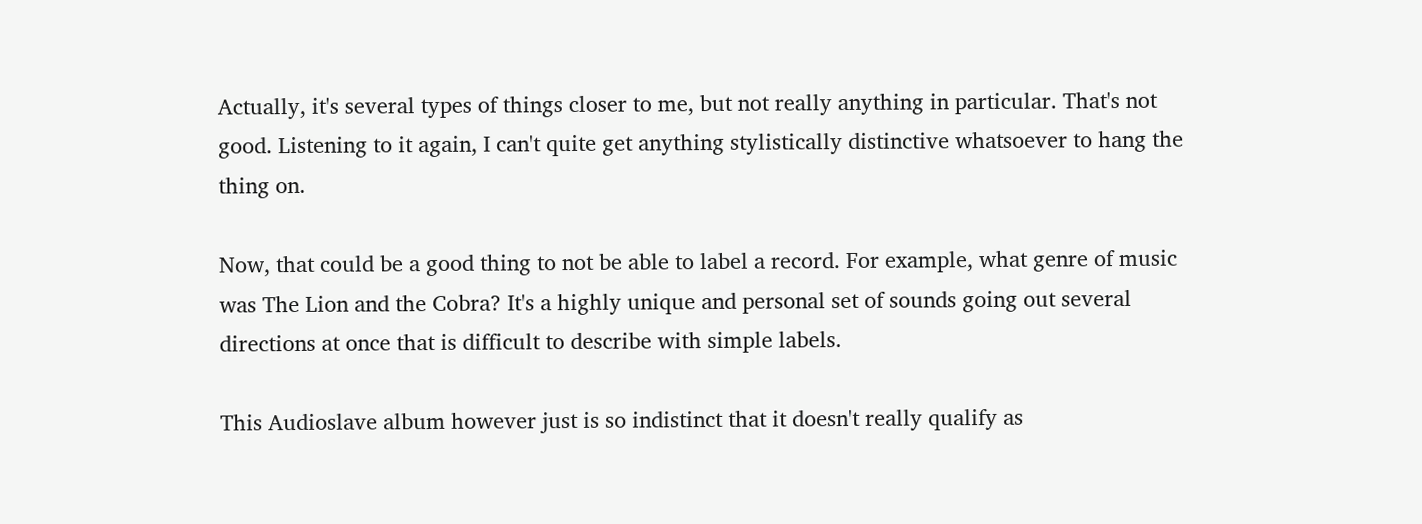Actually, it's several types of things closer to me, but not really anything in particular. That's not good. Listening to it again, I can't quite get anything stylistically distinctive whatsoever to hang the thing on.

Now, that could be a good thing to not be able to label a record. For example, what genre of music was The Lion and the Cobra? It's a highly unique and personal set of sounds going out several directions at once that is difficult to describe with simple labels.

This Audioslave album however just is so indistinct that it doesn't really qualify as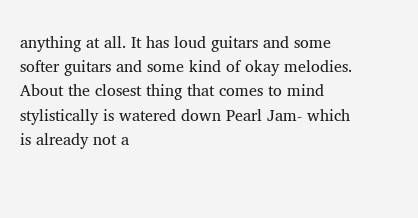anything at all. It has loud guitars and some softer guitars and some kind of okay melodies. About the closest thing that comes to mind stylistically is watered down Pearl Jam- which is already not a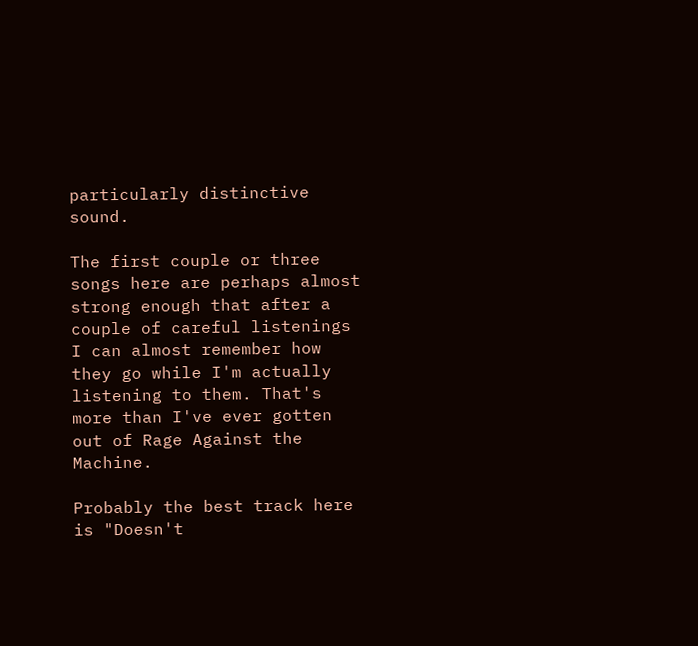particularly distinctive sound.

The first couple or three songs here are perhaps almost strong enough that after a couple of careful listenings I can almost remember how they go while I'm actually listening to them. That's more than I've ever gotten out of Rage Against the Machine.

Probably the best track here is "Doesn't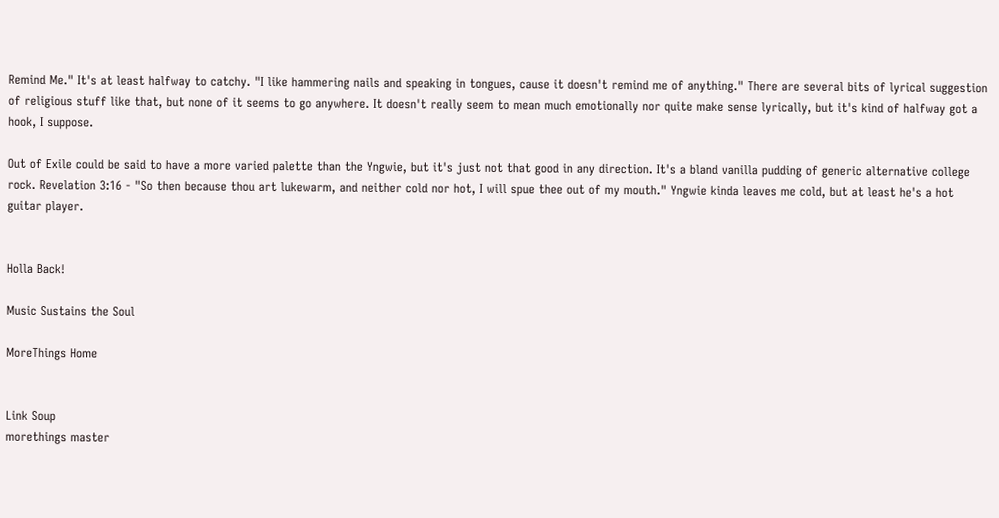Remind Me." It's at least halfway to catchy. "I like hammering nails and speaking in tongues, cause it doesn't remind me of anything." There are several bits of lyrical suggestion of religious stuff like that, but none of it seems to go anywhere. It doesn't really seem to mean much emotionally nor quite make sense lyrically, but it's kind of halfway got a hook, I suppose.

Out of Exile could be said to have a more varied palette than the Yngwie, but it's just not that good in any direction. It's a bland vanilla pudding of generic alternative college rock. Revelation 3:16 - "So then because thou art lukewarm, and neither cold nor hot, I will spue thee out of my mouth." Yngwie kinda leaves me cold, but at least he's a hot guitar player.


Holla Back!

Music Sustains the Soul

MoreThings Home


Link Soup
morethings master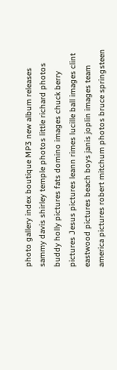photo gallery index boutique MP3 new album releases sammy davis shirley temple photos little richard photos buddy holly pictures fats domino images chuck berry pictures Jesus pictures leann rimes lucille ball images clint eastwood pictures beach boys janis joplin images team america pictures robert mitchum photos bruce springsteen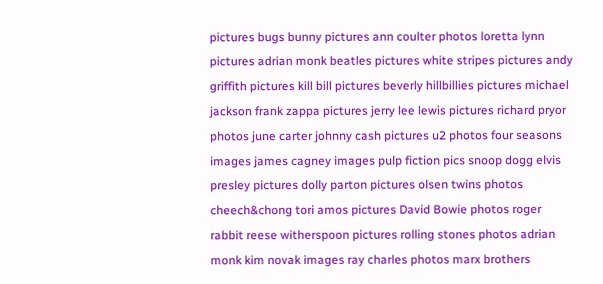pictures bugs bunny pictures ann coulter photos loretta lynn pictures adrian monk beatles pictures white stripes pictures andy griffith pictures kill bill pictures beverly hillbillies pictures michael jackson frank zappa pictures jerry lee lewis pictures richard pryor photos june carter johnny cash pictures u2 photos four seasons images james cagney images pulp fiction pics snoop dogg elvis presley pictures dolly parton pictures olsen twins photos cheech&chong tori amos pictures David Bowie photos roger rabbit reese witherspoon pictures rolling stones photos adrian monk kim novak images ray charles photos marx brothers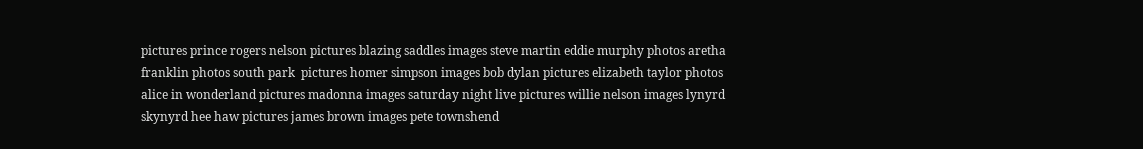pictures prince rogers nelson pictures blazing saddles images steve martin eddie murphy photos aretha franklin photos south park  pictures homer simpson images bob dylan pictures elizabeth taylor photos alice in wonderland pictures madonna images saturday night live pictures willie nelson images lynyrd skynyrd hee haw pictures james brown images pete townshend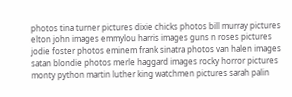photos tina turner pictures dixie chicks photos bill murray pictures elton john images emmylou harris images guns n roses pictures jodie foster photos eminem frank sinatra photos van halen images satan blondie photos merle haggard images rocky horror pictures monty python martin luther king watchmen pictures sarah palin